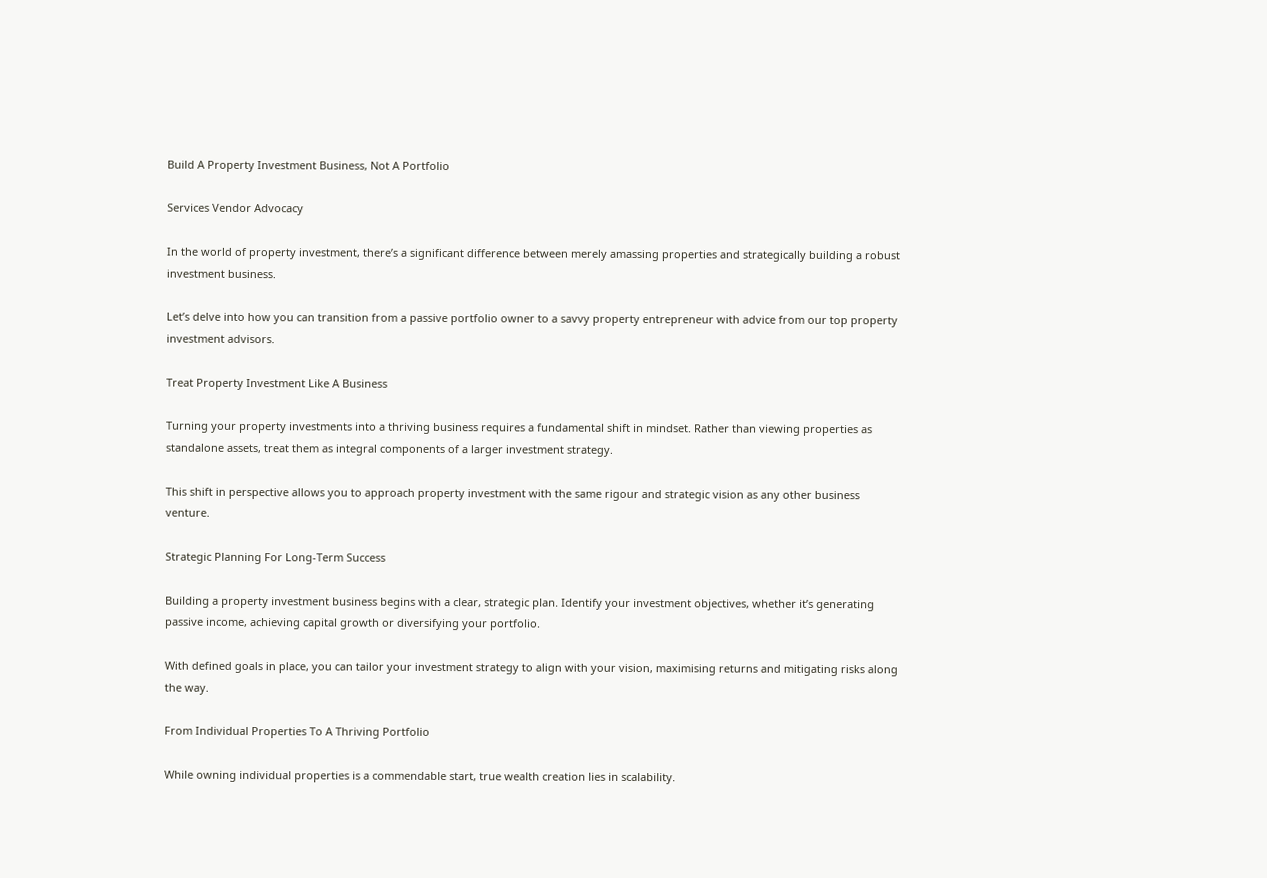Build A Property Investment Business, Not A Portfolio

Services Vendor Advocacy

In the world of property investment, there’s a significant difference between merely amassing properties and strategically building a robust investment business.

Let’s delve into how you can transition from a passive portfolio owner to a savvy property entrepreneur with advice from our top property investment advisors.

Treat Property Investment Like A Business

Turning your property investments into a thriving business requires a fundamental shift in mindset. Rather than viewing properties as standalone assets, treat them as integral components of a larger investment strategy.

This shift in perspective allows you to approach property investment with the same rigour and strategic vision as any other business venture.

Strategic Planning For Long-Term Success

Building a property investment business begins with a clear, strategic plan. Identify your investment objectives, whether it’s generating passive income, achieving capital growth or diversifying your portfolio.

With defined goals in place, you can tailor your investment strategy to align with your vision, maximising returns and mitigating risks along the way.

From Individual Properties To A Thriving Portfolio

While owning individual properties is a commendable start, true wealth creation lies in scalability.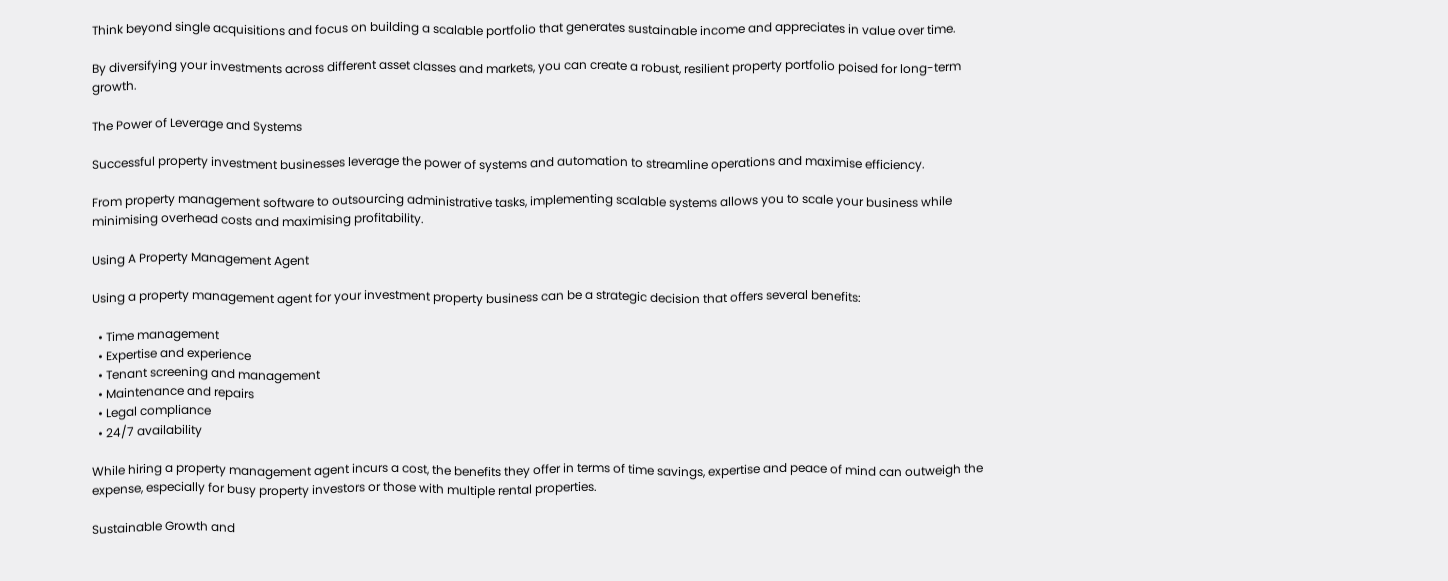Think beyond single acquisitions and focus on building a scalable portfolio that generates sustainable income and appreciates in value over time.

By diversifying your investments across different asset classes and markets, you can create a robust, resilient property portfolio poised for long-term growth.

The Power of Leverage and Systems

Successful property investment businesses leverage the power of systems and automation to streamline operations and maximise efficiency.

From property management software to outsourcing administrative tasks, implementing scalable systems allows you to scale your business while minimising overhead costs and maximising profitability.

Using A Property Management Agent

Using a property management agent for your investment property business can be a strategic decision that offers several benefits:

  • Time management
  • Expertise and experience
  • Tenant screening and management
  • Maintenance and repairs
  • Legal compliance
  • 24/7 availability

While hiring a property management agent incurs a cost, the benefits they offer in terms of time savings, expertise and peace of mind can outweigh the expense, especially for busy property investors or those with multiple rental properties.

Sustainable Growth and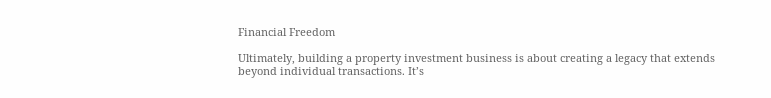Financial Freedom

Ultimately, building a property investment business is about creating a legacy that extends beyond individual transactions. It’s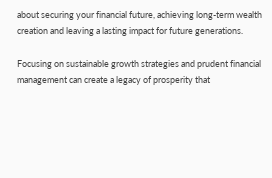about securing your financial future, achieving long-term wealth creation and leaving a lasting impact for future generations.

Focusing on sustainable growth strategies and prudent financial management can create a legacy of prosperity that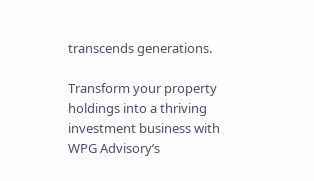transcends generations.

Transform your property holdings into a thriving investment business with WPG Advisory’s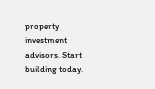property investment advisors. Start building today.